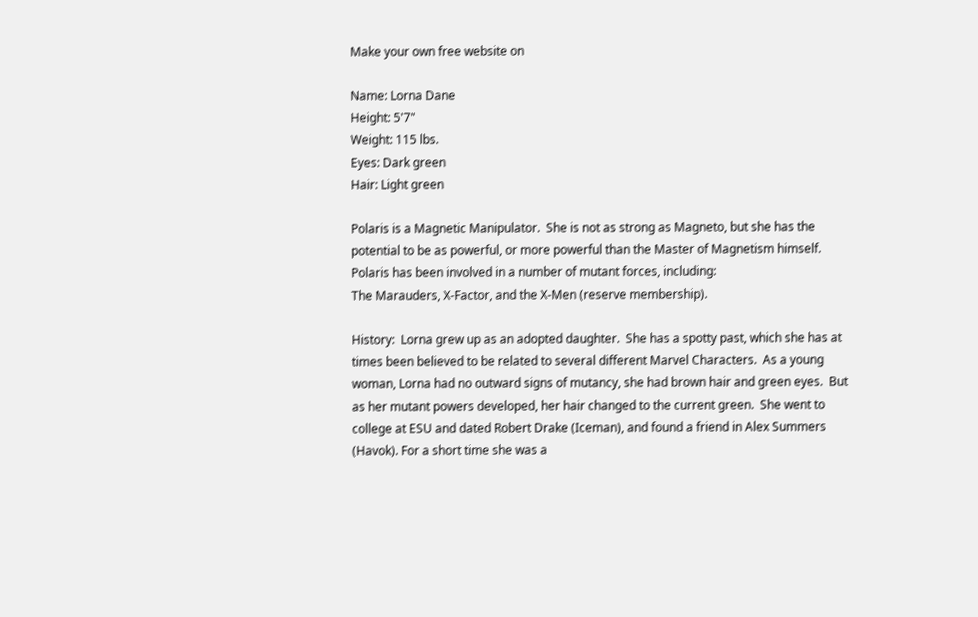Make your own free website on

Name: Lorna Dane
Height: 5'7"
Weight: 115 lbs.
Eyes: Dark green
Hair: Light green

Polaris is a Magnetic Manipulator.  She is not as strong as Magneto, but she has the potential to be as powerful, or more powerful than the Master of Magnetism himself.
Polaris has been involved in a number of mutant forces, including:
The Marauders, X-Factor, and the X-Men (reserve membership).

History:  Lorna grew up as an adopted daughter.  She has a spotty past, which she has at times been believed to be related to several different Marvel Characters.  As a young woman, Lorna had no outward signs of mutancy, she had brown hair and green eyes.  But as her mutant powers developed, her hair changed to the current green.  She went to college at ESU and dated Robert Drake (Iceman), and found a friend in Alex Summers (Havok). For a short time she was a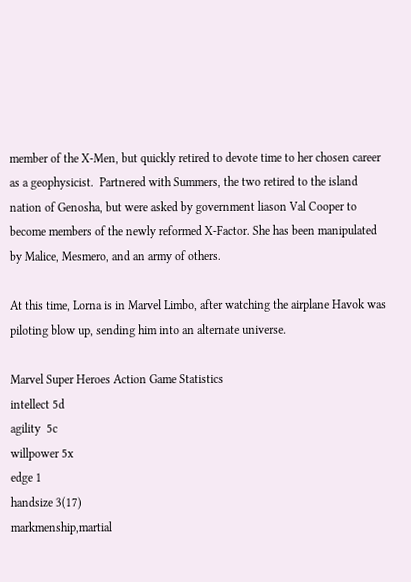member of the X-Men, but quickly retired to devote time to her chosen career as a geophysicist.  Partnered with Summers, the two retired to the island nation of Genosha, but were asked by government liason Val Cooper to become members of the newly reformed X-Factor. She has been manipulated by Malice, Mesmero, and an army of others.

At this time, Lorna is in Marvel Limbo, after watching the airplane Havok was piloting blow up, sending him into an alternate universe.

Marvel Super Heroes Action Game Statistics
intellect 5d
agility  5c
willpower 5x
edge 1
handsize 3(17)
markmenship,martial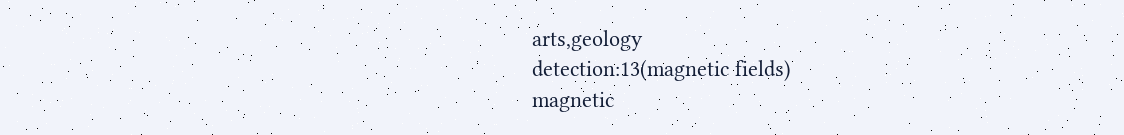arts,geology
detection:13(magnetic fields)
magnetic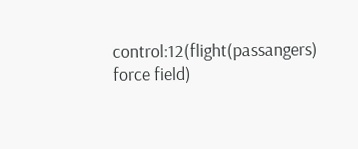control:12(flight(passangers) force field)